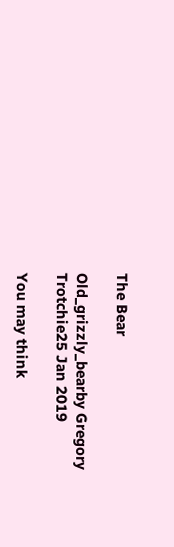The Bear

Old_grizzly_bearby Gregory Trotchie25 Jan 2019

You may think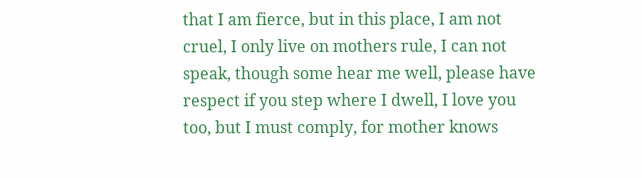that I am fierce, but in this place, I am not cruel, I only live on mothers rule, I can not speak, though some hear me well, please have respect if you step where I dwell, I love you too, but I must comply, for mother knows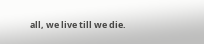all, we live till we die.